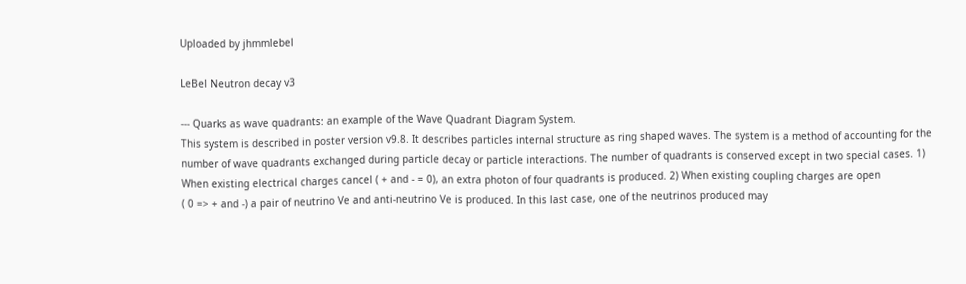Uploaded by jhmmlebel

LeBel Neutron decay v3

--- Quarks as wave quadrants: an example of the Wave Quadrant Diagram System.
This system is described in poster version v9.8. It describes particles internal structure as ring shaped waves. The system is a method of accounting for the
number of wave quadrants exchanged during particle decay or particle interactions. The number of quadrants is conserved except in two special cases. 1)
When existing electrical charges cancel ( + and - = 0), an extra photon of four quadrants is produced. 2) When existing coupling charges are open
( 0 => + and -) a pair of neutrino Ve and anti-neutrino Ve is produced. In this last case, one of the neutrinos produced may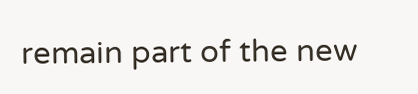remain part of the new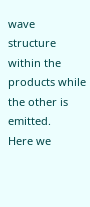wave
structure within the products while the other is emitted.
Here we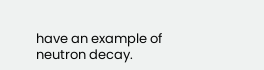have an example of neutron decay.